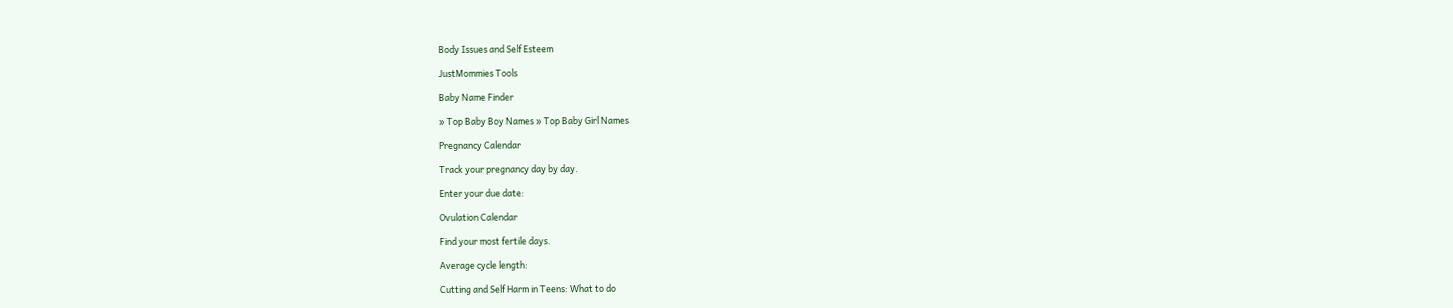Body Issues and Self Esteem

JustMommies Tools

Baby Name Finder

» Top Baby Boy Names » Top Baby Girl Names

Pregnancy Calendar

Track your pregnancy day by day.

Enter your due date:

Ovulation Calendar

Find your most fertile days.

Average cycle length:

Cutting and Self Harm in Teens: What to do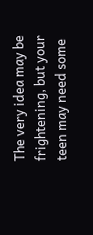The very idea may be frightening, but your teen may need some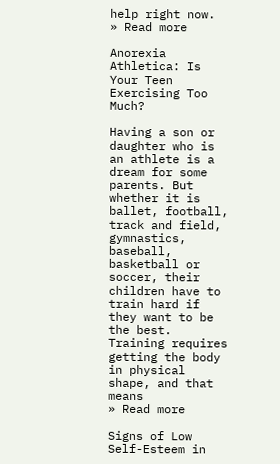help right now.
» Read more

Anorexia Athletica: Is Your Teen Exercising Too Much?

Having a son or daughter who is an athlete is a dream for some parents. But whether it is ballet, football, track and field, gymnastics, baseball, basketball or soccer, their children have to train hard if they want to be the best. Training requires getting the body in physical shape, and that means
» Read more

Signs of Low Self-Esteem in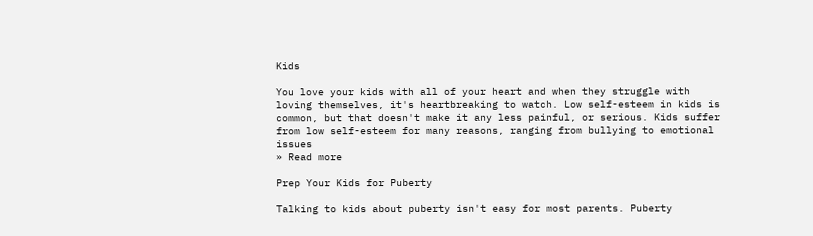Kids

You love your kids with all of your heart and when they struggle with loving themselves, it's heartbreaking to watch. Low self-esteem in kids is common, but that doesn't make it any less painful, or serious. Kids suffer from low self-esteem for many reasons, ranging from bullying to emotional issues
» Read more

Prep Your Kids for Puberty

Talking to kids about puberty isn't easy for most parents. Puberty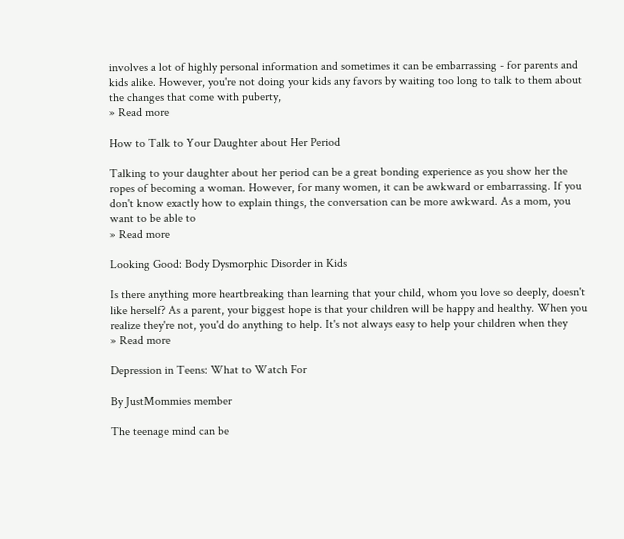involves a lot of highly personal information and sometimes it can be embarrassing - for parents and kids alike. However, you're not doing your kids any favors by waiting too long to talk to them about the changes that come with puberty,
» Read more

How to Talk to Your Daughter about Her Period

Talking to your daughter about her period can be a great bonding experience as you show her the ropes of becoming a woman. However, for many women, it can be awkward or embarrassing. If you don't know exactly how to explain things, the conversation can be more awkward. As a mom, you want to be able to
» Read more

Looking Good: Body Dysmorphic Disorder in Kids

Is there anything more heartbreaking than learning that your child, whom you love so deeply, doesn't like herself? As a parent, your biggest hope is that your children will be happy and healthy. When you realize they're not, you'd do anything to help. It's not always easy to help your children when they
» Read more

Depression in Teens: What to Watch For

By JustMommies member

The teenage mind can be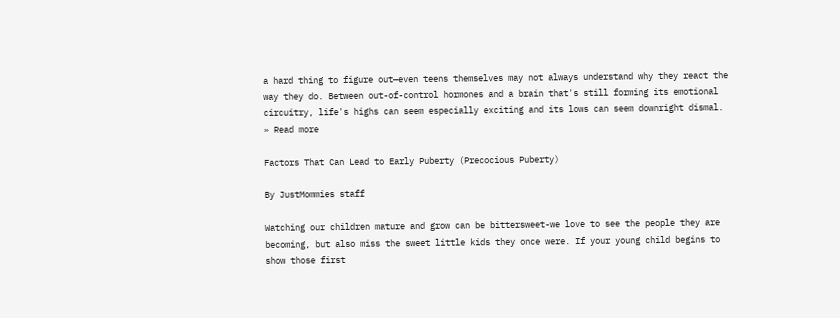a hard thing to figure out—even teens themselves may not always understand why they react the way they do. Between out-of-control hormones and a brain that's still forming its emotional circuitry, life's highs can seem especially exciting and its lows can seem downright dismal.
» Read more

Factors That Can Lead to Early Puberty (Precocious Puberty)

By JustMommies staff

Watching our children mature and grow can be bittersweet-we love to see the people they are becoming, but also miss the sweet little kids they once were. If your young child begins to show those first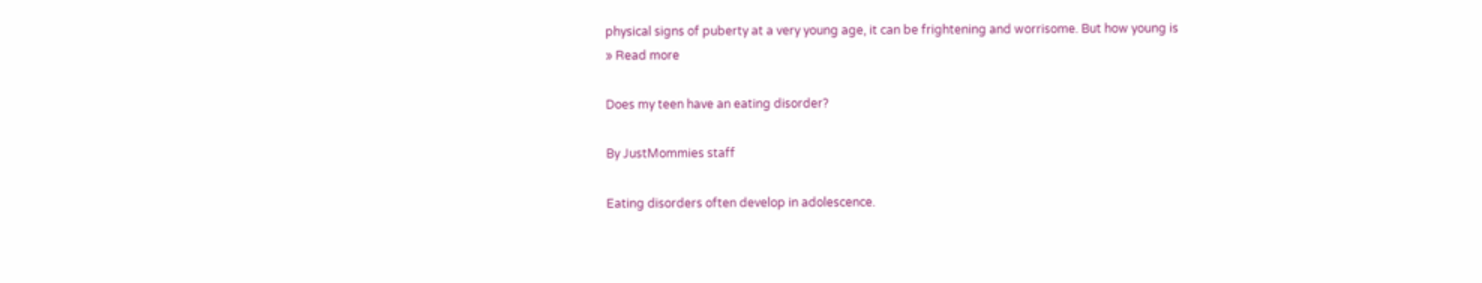physical signs of puberty at a very young age, it can be frightening and worrisome. But how young is
» Read more

Does my teen have an eating disorder?

By JustMommies staff

Eating disorders often develop in adolescence.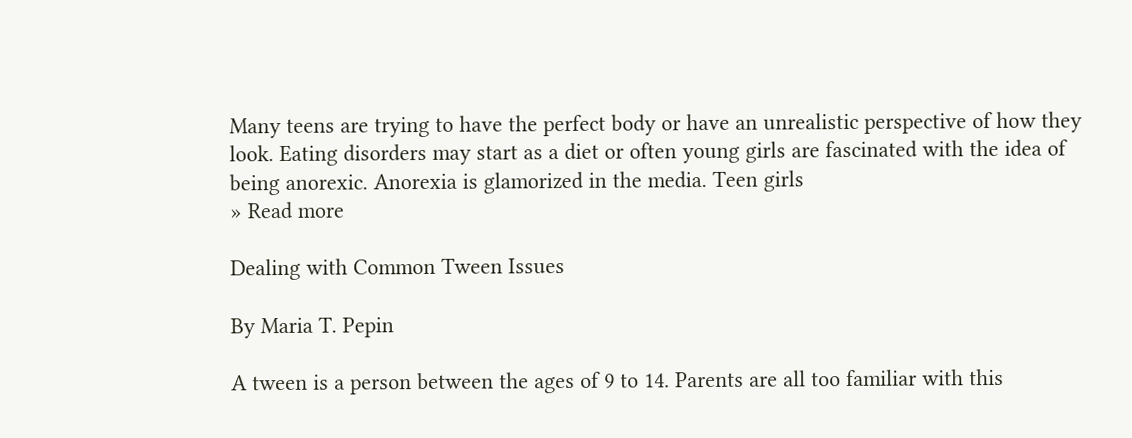Many teens are trying to have the perfect body or have an unrealistic perspective of how they look. Eating disorders may start as a diet or often young girls are fascinated with the idea of being anorexic. Anorexia is glamorized in the media. Teen girls
» Read more

Dealing with Common Tween Issues

By Maria T. Pepin

A tween is a person between the ages of 9 to 14. Parents are all too familiar with this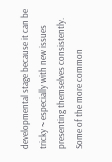developmental stage because it can be tricky ~ especially with new issues presenting themselves consistently. Some of the more common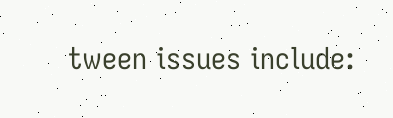tween issues include: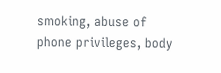smoking, abuse of phone privileges, body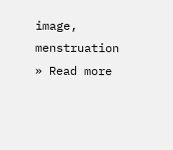image, menstruation
» Read more